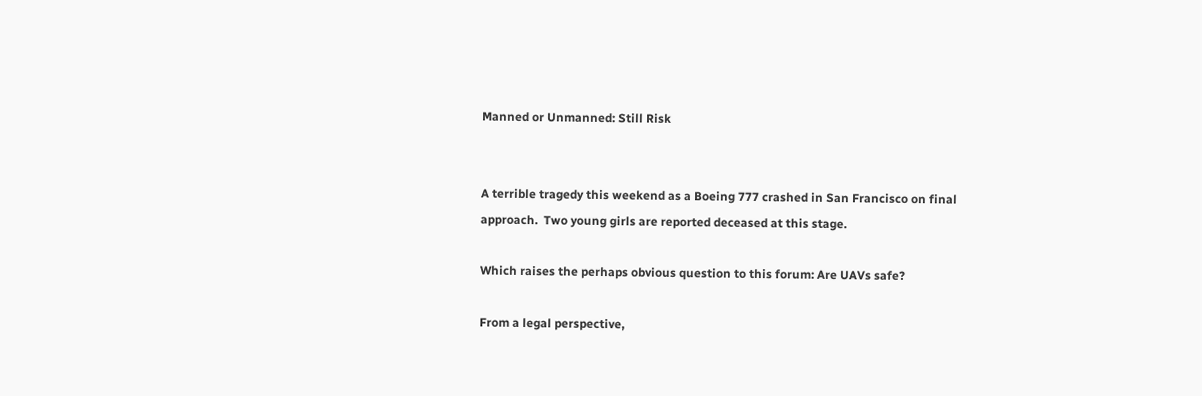Manned or Unmanned: Still Risk


A terrible tragedy this weekend as a Boeing 777 crashed in San Francisco on final approach.  Two young girls are reported deceased at this stage.

Which raises the perhaps obvious question to this forum: Are UAVs safe?

From a legal perspective,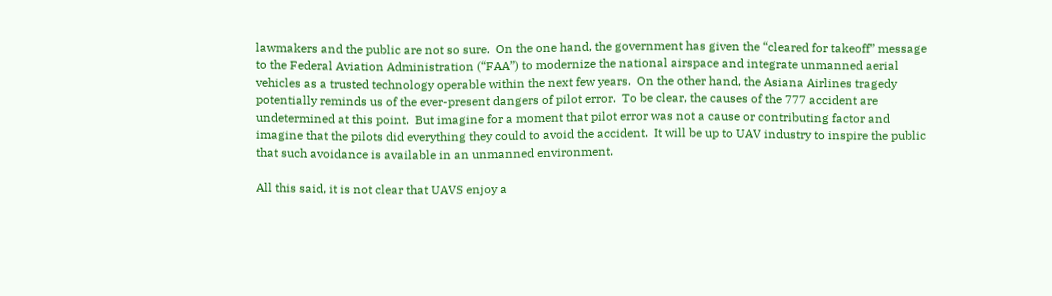lawmakers and the public are not so sure.  On the one hand, the government has given the “cleared for takeoff” message to the Federal Aviation Administration (“FAA”) to modernize the national airspace and integrate unmanned aerial vehicles as a trusted technology operable within the next few years.  On the other hand, the Asiana Airlines tragedy potentially reminds us of the ever-present dangers of pilot error.  To be clear, the causes of the 777 accident are undetermined at this point.  But imagine for a moment that pilot error was not a cause or contributing factor and imagine that the pilots did everything they could to avoid the accident.  It will be up to UAV industry to inspire the public that such avoidance is available in an unmanned environment.

All this said, it is not clear that UAVS enjoy a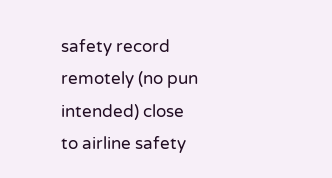safety record remotely (no pun intended) close to airline safety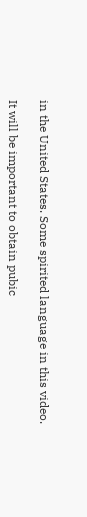in the United States. Some spirited language in this video.

It will be important to obtain pubic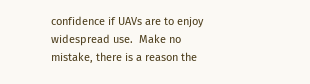confidence if UAVs are to enjoy widespread use.  Make no mistake, there is a reason the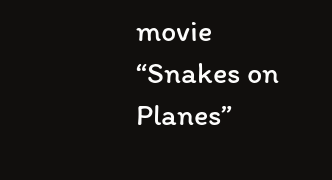movie “Snakes on Planes”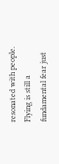resonated with people.  Flying is still a fundamental fear just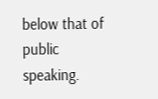below that of public speaking.